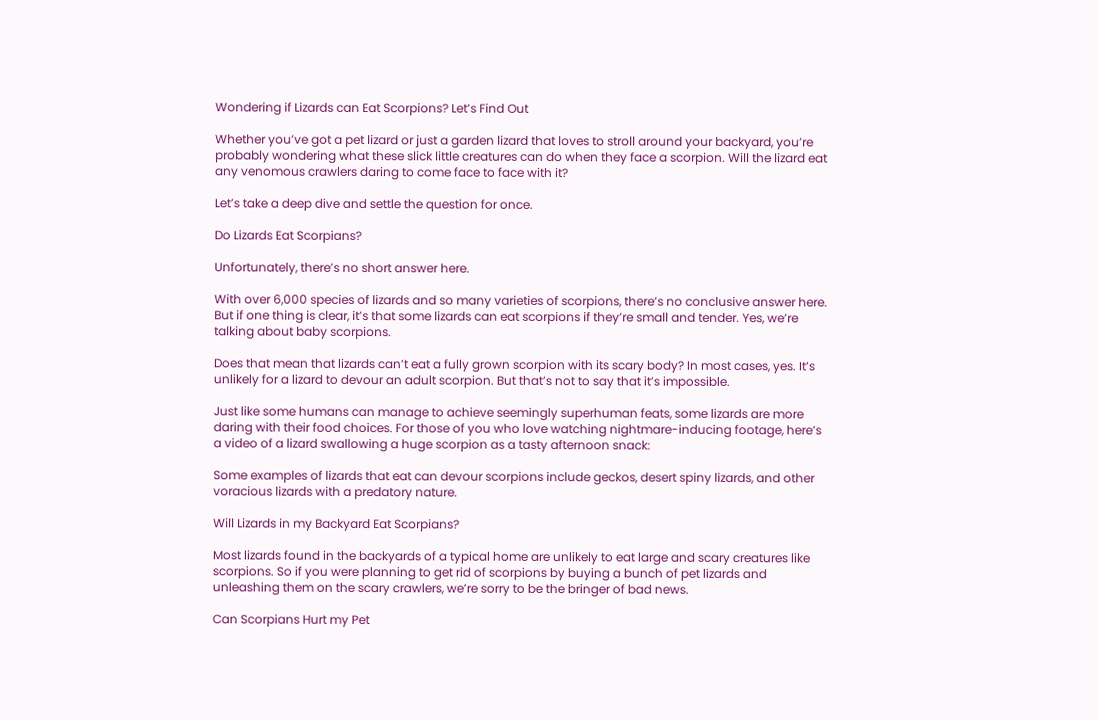Wondering if Lizards can Eat Scorpions? Let’s Find Out

Whether you’ve got a pet lizard or just a garden lizard that loves to stroll around your backyard, you’re probably wondering what these slick little creatures can do when they face a scorpion. Will the lizard eat any venomous crawlers daring to come face to face with it?

Let’s take a deep dive and settle the question for once.

Do Lizards Eat Scorpians?

Unfortunately, there’s no short answer here.

With over 6,000 species of lizards and so many varieties of scorpions, there’s no conclusive answer here. But if one thing is clear, it’s that some lizards can eat scorpions if they’re small and tender. Yes, we’re talking about baby scorpions.

Does that mean that lizards can’t eat a fully grown scorpion with its scary body? In most cases, yes. It’s unlikely for a lizard to devour an adult scorpion. But that’s not to say that it’s impossible.

Just like some humans can manage to achieve seemingly superhuman feats, some lizards are more daring with their food choices. For those of you who love watching nightmare-inducing footage, here’s a video of a lizard swallowing a huge scorpion as a tasty afternoon snack:

Some examples of lizards that eat can devour scorpions include geckos, desert spiny lizards, and other voracious lizards with a predatory nature.

Will Lizards in my Backyard Eat Scorpians?

Most lizards found in the backyards of a typical home are unlikely to eat large and scary creatures like scorpions. So if you were planning to get rid of scorpions by buying a bunch of pet lizards and unleashing them on the scary crawlers, we’re sorry to be the bringer of bad news.

Can Scorpians Hurt my Pet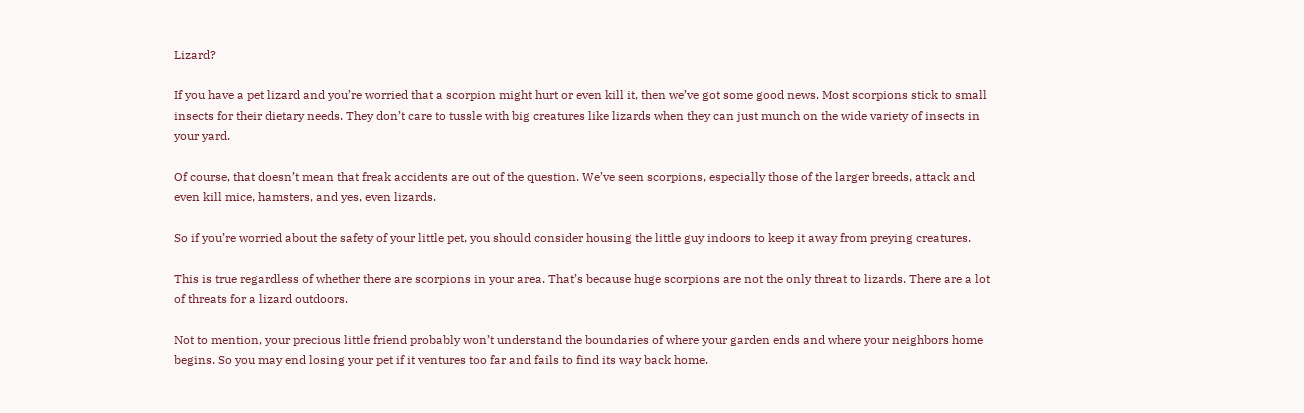Lizard?

If you have a pet lizard and you’re worried that a scorpion might hurt or even kill it, then we’ve got some good news. Most scorpions stick to small insects for their dietary needs. They don’t care to tussle with big creatures like lizards when they can just munch on the wide variety of insects in your yard.

Of course, that doesn’t mean that freak accidents are out of the question. We’ve seen scorpions, especially those of the larger breeds, attack and even kill mice, hamsters, and yes, even lizards.

So if you’re worried about the safety of your little pet, you should consider housing the little guy indoors to keep it away from preying creatures.

This is true regardless of whether there are scorpions in your area. That’s because huge scorpions are not the only threat to lizards. There are a lot of threats for a lizard outdoors.

Not to mention, your precious little friend probably won’t understand the boundaries of where your garden ends and where your neighbors home begins. So you may end losing your pet if it ventures too far and fails to find its way back home.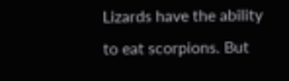Lizards have the ability to eat scorpions. But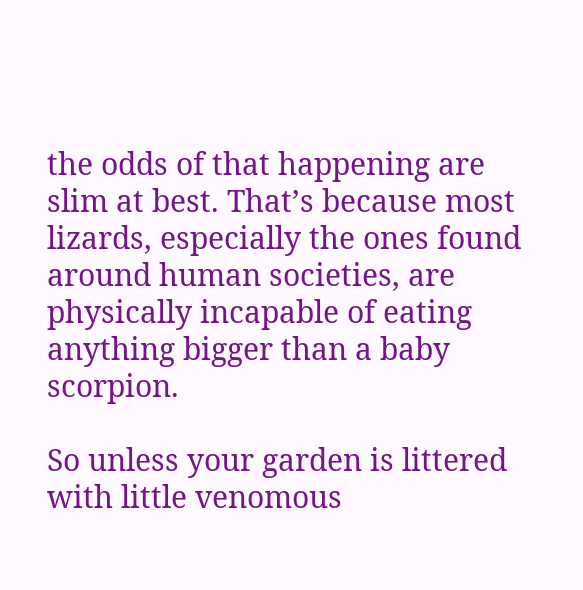the odds of that happening are slim at best. That’s because most lizards, especially the ones found around human societies, are physically incapable of eating anything bigger than a baby scorpion.

So unless your garden is littered with little venomous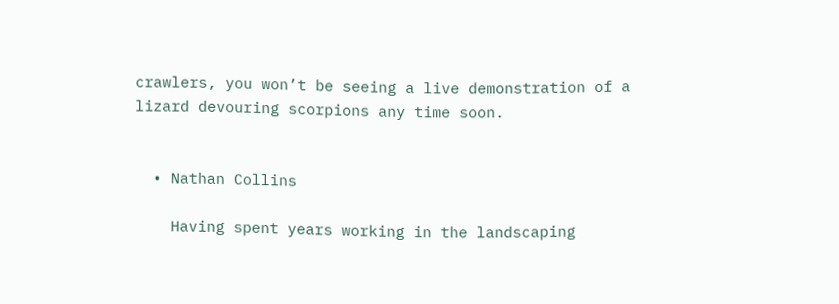crawlers, you won’t be seeing a live demonstration of a lizard devouring scorpions any time soon.


  • Nathan Collins

    Having spent years working in the landscaping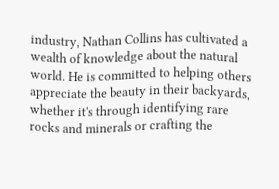industry, Nathan Collins has cultivated a wealth of knowledge about the natural world. He is committed to helping others appreciate the beauty in their backyards, whether it's through identifying rare rocks and minerals or crafting the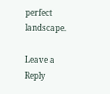perfect landscape.

Leave a Reply